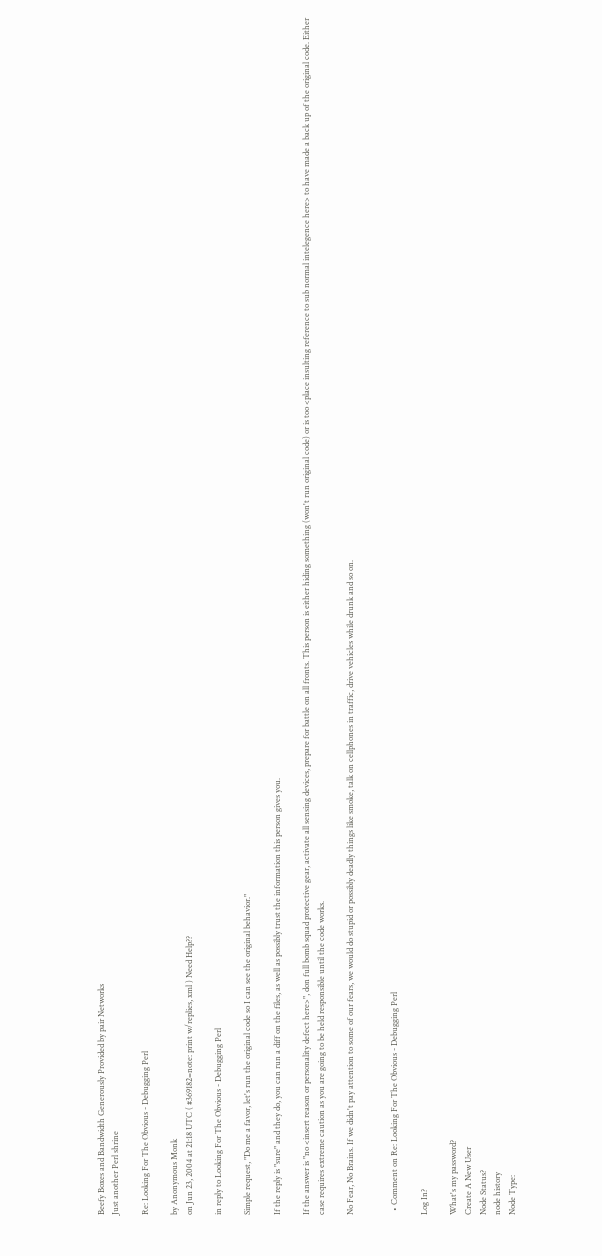Beefy Boxes and Bandwidth Generously Provided by pair Networks
Just another Perl shrine

Re: Looking For The Obvious - Debugging Perl

by Anonymous Monk
on Jun 23, 2004 at 21:18 UTC ( #369182=note: print w/replies, xml ) Need Help??

in reply to Looking For The Obvious - Debugging Perl

Simple request, "Do me a favor, let's run the original code so I can see the original behavior."

If the reply is "sure" and they do, you can run a diff on the files, as well as possibly trust the information this person gives you.

If the answer is "no <insert reason or personality defect here>", don full bomb squad protective gear, activate all sensing devices, prepare for battle on all fronts. This person is either hiding something (won't run original code) or is too <place insulting reference to sub normal intelegence here> to have made a back up of the original code. Either case requires extreme caution as you are going to be held responsible until the code works.

No Fear, No Brains. If we didn't pay attention to some of our fears, we would do stupid or possibly deadly things like smoke, talk on cellphones in traffic, drive vehicles while drunk and so on.


  • Comment on Re: Looking For The Obvious - Debugging Perl

Log In?

What's my password?
Create A New User
Node Status?
node history
Node Type: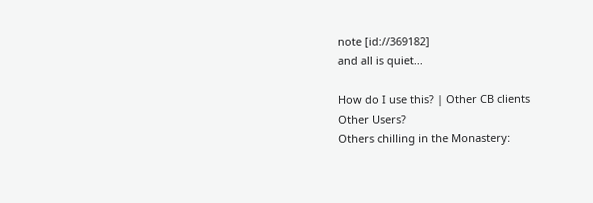note [id://369182]
and all is quiet...

How do I use this? | Other CB clients
Other Users?
Others chilling in the Monastery: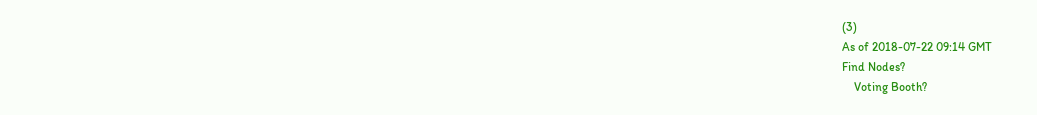(3)
As of 2018-07-22 09:14 GMT
Find Nodes?
    Voting Booth?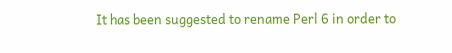It has been suggested to rename Perl 6 in order to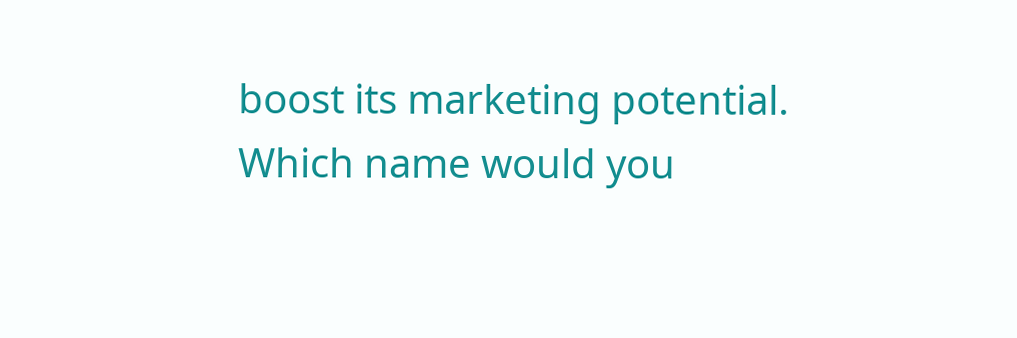boost its marketing potential. Which name would you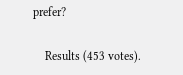prefer?

    Results (453 votes).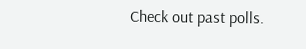Check out past polls.